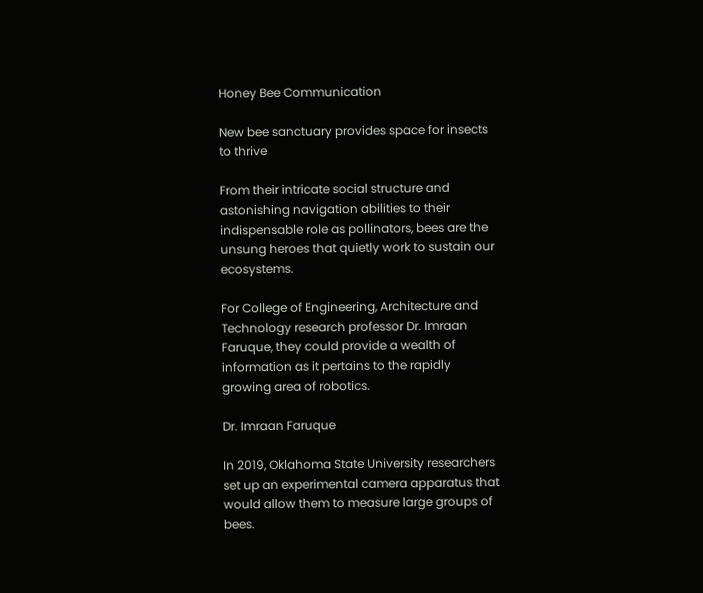Honey Bee Communication

New bee sanctuary provides space for insects to thrive

From their intricate social structure and astonishing navigation abilities to their indispensable role as pollinators, bees are the unsung heroes that quietly work to sustain our ecosystems.

For College of Engineering, Architecture and Technology research professor Dr. Imraan Faruque, they could provide a wealth of information as it pertains to the rapidly growing area of robotics.

Dr. Imraan Faruque

In 2019, Oklahoma State University researchers set up an experimental camera apparatus that would allow them to measure large groups of bees.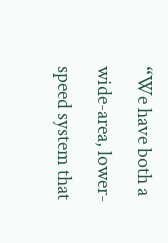“We have both a wide-area, lower-speed system that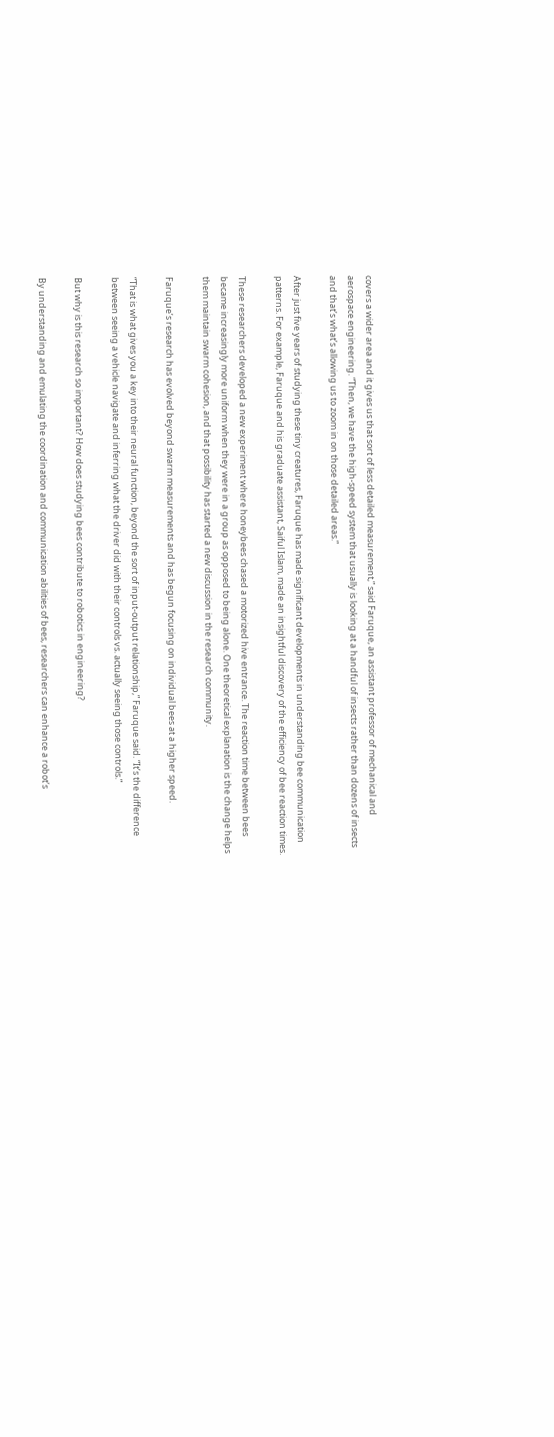covers a wider area and it gives us that sort of less detailed measurement,” said Faruque, an assistant professor of mechanical and aerospace engineering. “Then, we have the high-speed system that usually is looking at a handful of insects rather than dozens of insects and that’s what’s allowing us to zoom in on those detailed areas.”

After just five years of studying these tiny creatures, Faruque has made significant developments in understanding bee communication patterns. For example, Faruque and his graduate assistant, Saiful Islam, made an insightful discovery of the efficiency of bee reaction times.

These researchers developed a new experiment where honeybees chased a motorized hive entrance. The reaction time between bees became increasingly more uniform when they were in a group as opposed to being alone. One theoretical explanation is the change helps them maintain swarm cohesion, and that possibility has started a new discussion in the research community.

Faruque’s research has evolved beyond swarm measurements and has begun focusing on individual bees at a higher speed.

“That is what gives you a key into their neural function, beyond the sort of input-output relationship,” Faruque said. “It’s the difference between seeing a vehicle navigate and inferring what the driver did with their controls vs. actually seeing those controls.”

But why is this research so important? How does studying bees contribute to robotics in engineering?

By understanding and emulating the coordination and communication abilities of bees, researchers can enhance a robot’s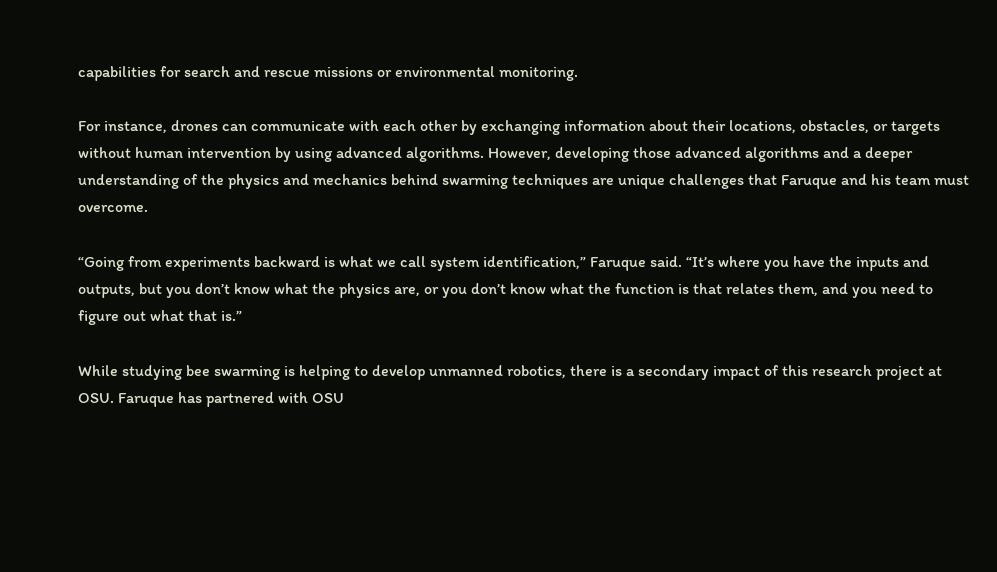capabilities for search and rescue missions or environmental monitoring.

For instance, drones can communicate with each other by exchanging information about their locations, obstacles, or targets without human intervention by using advanced algorithms. However, developing those advanced algorithms and a deeper understanding of the physics and mechanics behind swarming techniques are unique challenges that Faruque and his team must overcome.

“Going from experiments backward is what we call system identification,” Faruque said. “It’s where you have the inputs and outputs, but you don’t know what the physics are, or you don’t know what the function is that relates them, and you need to figure out what that is.”

While studying bee swarming is helping to develop unmanned robotics, there is a secondary impact of this research project at OSU. Faruque has partnered with OSU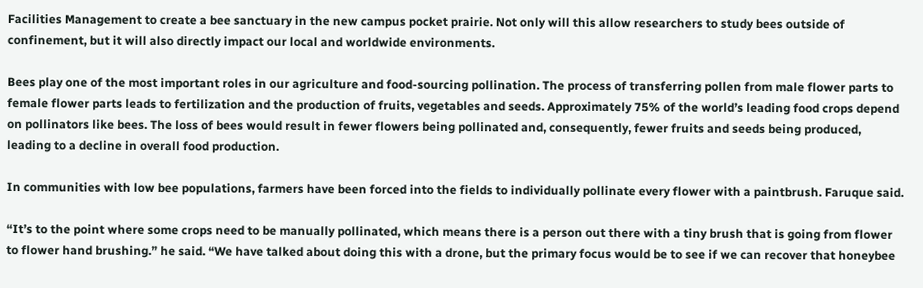Facilities Management to create a bee sanctuary in the new campus pocket prairie. Not only will this allow researchers to study bees outside of confinement, but it will also directly impact our local and worldwide environments.

Bees play one of the most important roles in our agriculture and food-sourcing pollination. The process of transferring pollen from male flower parts to female flower parts leads to fertilization and the production of fruits, vegetables and seeds. Approximately 75% of the world’s leading food crops depend on pollinators like bees. The loss of bees would result in fewer flowers being pollinated and, consequently, fewer fruits and seeds being produced, leading to a decline in overall food production.

In communities with low bee populations, farmers have been forced into the fields to individually pollinate every flower with a paintbrush. Faruque said.

“It’s to the point where some crops need to be manually pollinated, which means there is a person out there with a tiny brush that is going from flower to flower hand brushing.” he said. “We have talked about doing this with a drone, but the primary focus would be to see if we can recover that honeybee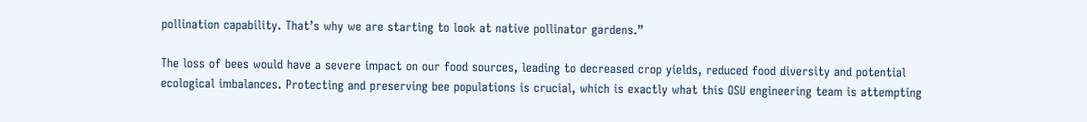pollination capability. That’s why we are starting to look at native pollinator gardens.”

The loss of bees would have a severe impact on our food sources, leading to decreased crop yields, reduced food diversity and potential ecological imbalances. Protecting and preserving bee populations is crucial, which is exactly what this OSU engineering team is attempting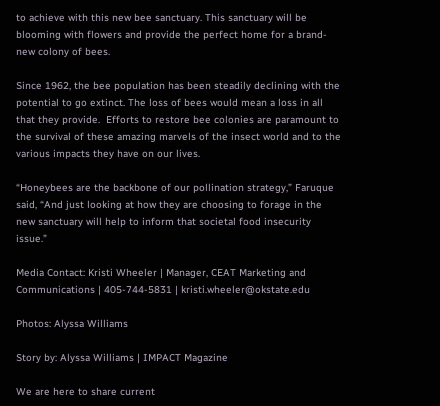to achieve with this new bee sanctuary. This sanctuary will be blooming with flowers and provide the perfect home for a brand-new colony of bees.

Since 1962, the bee population has been steadily declining with the potential to go extinct. The loss of bees would mean a loss in all that they provide.  Efforts to restore bee colonies are paramount to the survival of these amazing marvels of the insect world and to the various impacts they have on our lives.

“Honeybees are the backbone of our pollination strategy,” Faruque said, “And just looking at how they are choosing to forage in the new sanctuary will help to inform that societal food insecurity issue.”

Media Contact: Kristi Wheeler | Manager, CEAT Marketing and Communications | 405-744-5831 | kristi.wheeler@okstate.edu

Photos: Alyssa Williams

Story by: Alyssa Williams | IMPACT Magazine

We are here to share current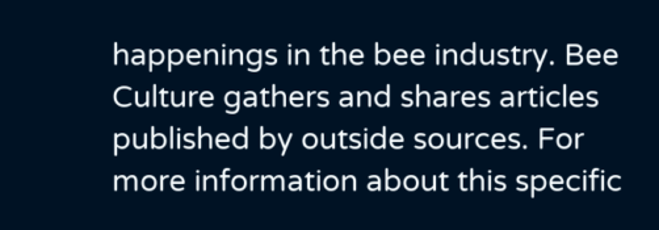happenings in the bee industry. Bee Culture gathers and shares articles published by outside sources. For more information about this specific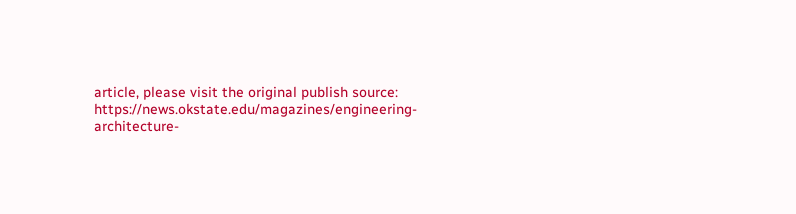article, please visit the original publish source: https://news.okstate.edu/magazines/engineering-architecture-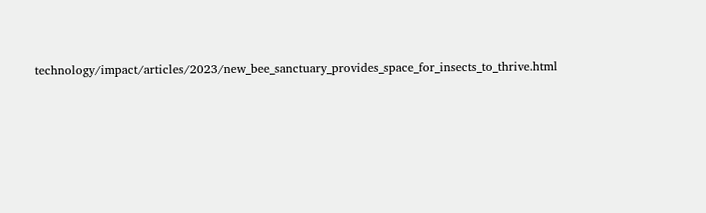technology/impact/articles/2023/new_bee_sanctuary_provides_space_for_insects_to_thrive.html